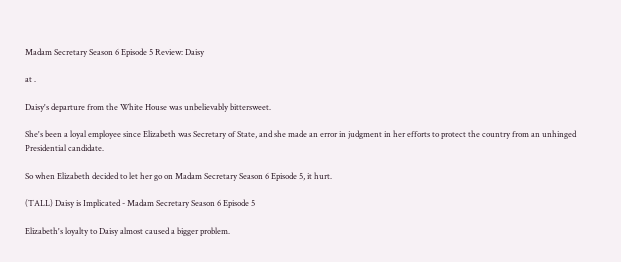Madam Secretary Season 6 Episode 5 Review: Daisy

at .

Daisy's departure from the White House was unbelievably bittersweet.

She's been a loyal employee since Elizabeth was Secretary of State, and she made an error in judgment in her efforts to protect the country from an unhinged Presidential candidate.

So when Elizabeth decided to let her go on Madam Secretary Season 6 Episode 5, it hurt.

(TALL) Daisy is Implicated - Madam Secretary Season 6 Episode 5

Elizabeth's loyalty to Daisy almost caused a bigger problem.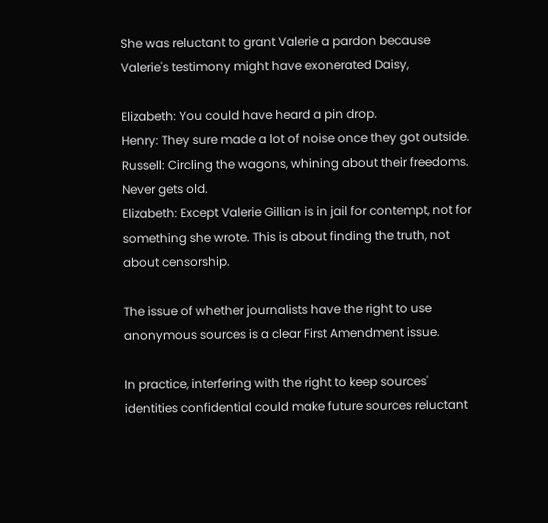She was reluctant to grant Valerie a pardon because Valerie's testimony might have exonerated Daisy,

Elizabeth: You could have heard a pin drop.
Henry: They sure made a lot of noise once they got outside.
Russell: Circling the wagons, whining about their freedoms. Never gets old.
Elizabeth: Except Valerie Gillian is in jail for contempt, not for something she wrote. This is about finding the truth, not about censorship.

The issue of whether journalists have the right to use anonymous sources is a clear First Amendment issue.

In practice, interfering with the right to keep sources' identities confidential could make future sources reluctant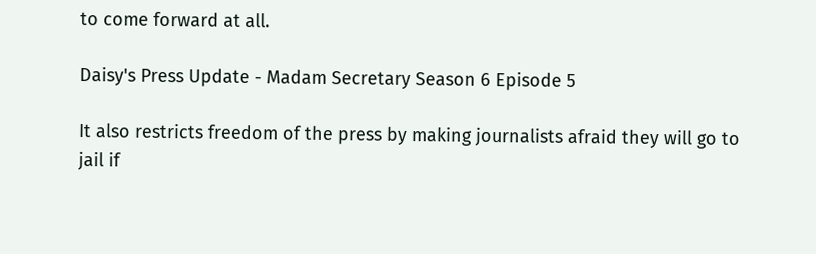to come forward at all.

Daisy's Press Update - Madam Secretary Season 6 Episode 5

It also restricts freedom of the press by making journalists afraid they will go to jail if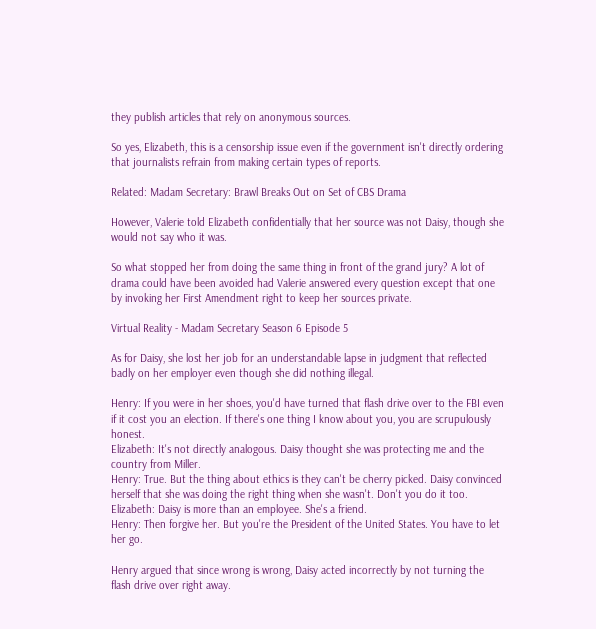they publish articles that rely on anonymous sources.

So yes, Elizabeth, this is a censorship issue even if the government isn't directly ordering that journalists refrain from making certain types of reports.

Related: Madam Secretary: Brawl Breaks Out on Set of CBS Drama

However, Valerie told Elizabeth confidentially that her source was not Daisy, though she would not say who it was.

So what stopped her from doing the same thing in front of the grand jury? A lot of drama could have been avoided had Valerie answered every question except that one by invoking her First Amendment right to keep her sources private.

Virtual Reality - Madam Secretary Season 6 Episode 5

As for Daisy, she lost her job for an understandable lapse in judgment that reflected badly on her employer even though she did nothing illegal.

Henry: If you were in her shoes, you'd have turned that flash drive over to the FBI even if it cost you an election. If there's one thing I know about you, you are scrupulously honest.
Elizabeth: It's not directly analogous. Daisy thought she was protecting me and the country from Miller.
Henry: True. But the thing about ethics is they can't be cherry picked. Daisy convinced herself that she was doing the right thing when she wasn't. Don't you do it too.
Elizabeth: Daisy is more than an employee. She's a friend.
Henry: Then forgive her. But you're the President of the United States. You have to let her go.

Henry argued that since wrong is wrong, Daisy acted incorrectly by not turning the flash drive over right away.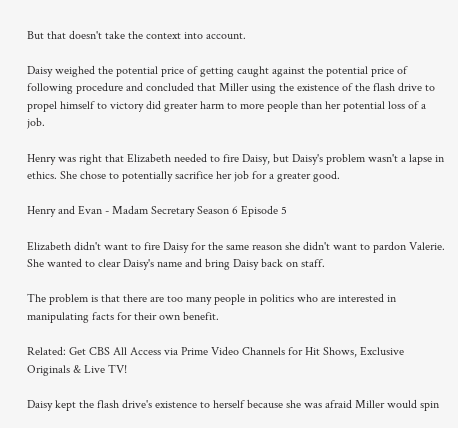But that doesn't take the context into account.

Daisy weighed the potential price of getting caught against the potential price of following procedure and concluded that Miller using the existence of the flash drive to propel himself to victory did greater harm to more people than her potential loss of a job.

Henry was right that Elizabeth needed to fire Daisy, but Daisy's problem wasn't a lapse in ethics. She chose to potentially sacrifice her job for a greater good.

Henry and Evan - Madam Secretary Season 6 Episode 5

Elizabeth didn't want to fire Daisy for the same reason she didn't want to pardon Valerie. She wanted to clear Daisy's name and bring Daisy back on staff.

The problem is that there are too many people in politics who are interested in manipulating facts for their own benefit.

Related: Get CBS All Access via Prime Video Channels for Hit Shows, Exclusive Originals & Live TV!

Daisy kept the flash drive's existence to herself because she was afraid Miller would spin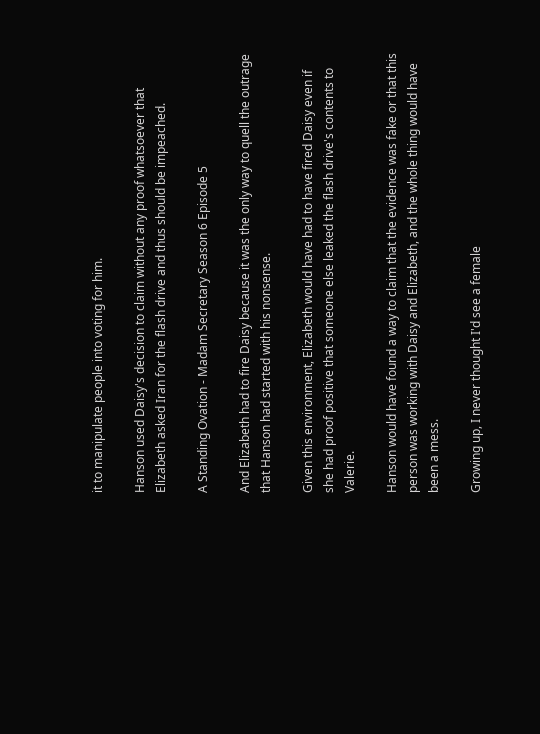it to manipulate people into voting for him.

Hanson used Daisy's decision to claim without any proof whatsoever that Elizabeth asked Iran for the flash drive and thus should be impeached.

A Standing Ovation - Madam Secretary Season 6 Episode 5

And Elizabeth had to fire Daisy because it was the only way to quell the outrage that Hanson had started with his nonsense.

Given this environment, Elizabeth would have had to have fired Daisy even if she had proof positive that someone else leaked the flash drive's contents to Valerie.

Hanson would have found a way to claim that the evidence was fake or that this person was working with Daisy and Elizabeth, and the whole thing would have been a mess.

Growing up, I never thought I'd see a female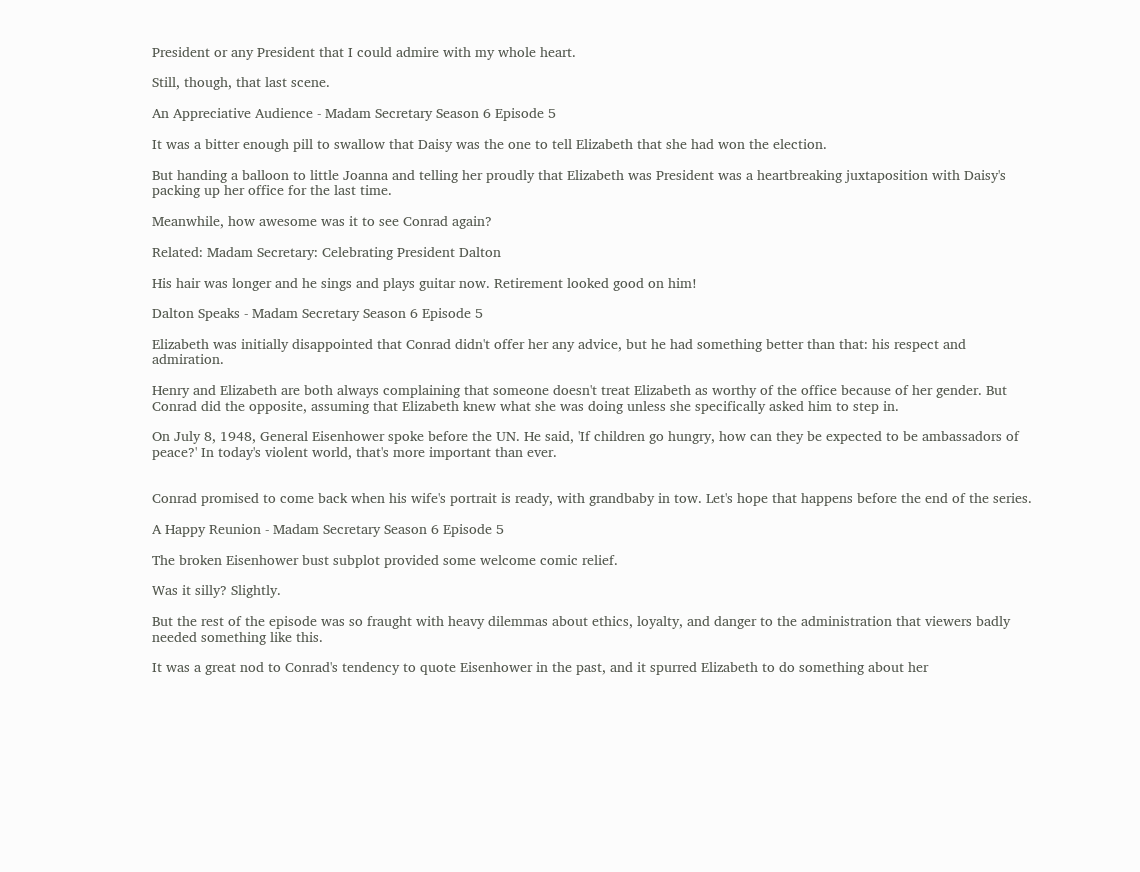President or any President that I could admire with my whole heart.

Still, though, that last scene.

An Appreciative Audience - Madam Secretary Season 6 Episode 5

It was a bitter enough pill to swallow that Daisy was the one to tell Elizabeth that she had won the election.

But handing a balloon to little Joanna and telling her proudly that Elizabeth was President was a heartbreaking juxtaposition with Daisy's packing up her office for the last time.

Meanwhile, how awesome was it to see Conrad again?

Related: Madam Secretary: Celebrating President Dalton

His hair was longer and he sings and plays guitar now. Retirement looked good on him!

Dalton Speaks - Madam Secretary Season 6 Episode 5

Elizabeth was initially disappointed that Conrad didn't offer her any advice, but he had something better than that: his respect and admiration.

Henry and Elizabeth are both always complaining that someone doesn't treat Elizabeth as worthy of the office because of her gender. But Conrad did the opposite, assuming that Elizabeth knew what she was doing unless she specifically asked him to step in.

On July 8, 1948, General Eisenhower spoke before the UN. He said, 'If children go hungry, how can they be expected to be ambassadors of peace?' In today's violent world, that's more important than ever.


Conrad promised to come back when his wife's portrait is ready, with grandbaby in tow. Let's hope that happens before the end of the series.

A Happy Reunion - Madam Secretary Season 6 Episode 5

The broken Eisenhower bust subplot provided some welcome comic relief.

Was it silly? Slightly.

But the rest of the episode was so fraught with heavy dilemmas about ethics, loyalty, and danger to the administration that viewers badly needed something like this.

It was a great nod to Conrad's tendency to quote Eisenhower in the past, and it spurred Elizabeth to do something about her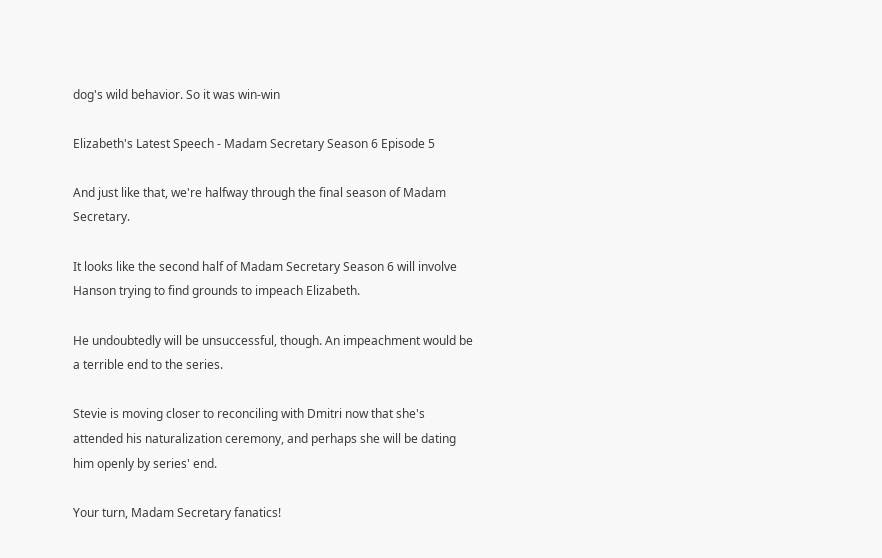dog's wild behavior. So it was win-win

Elizabeth's Latest Speech - Madam Secretary Season 6 Episode 5

And just like that, we're halfway through the final season of Madam Secretary.

It looks like the second half of Madam Secretary Season 6 will involve Hanson trying to find grounds to impeach Elizabeth.

He undoubtedly will be unsuccessful, though. An impeachment would be a terrible end to the series.

Stevie is moving closer to reconciling with Dmitri now that she's attended his naturalization ceremony, and perhaps she will be dating him openly by series' end.

Your turn, Madam Secretary fanatics!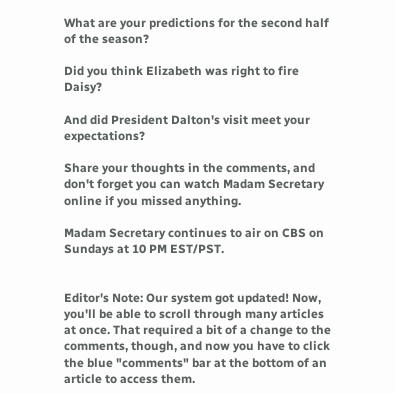What are your predictions for the second half of the season?

Did you think Elizabeth was right to fire Daisy?

And did President Dalton's visit meet your expectations?

Share your thoughts in the comments, and don't forget you can watch Madam Secretary online if you missed anything.

Madam Secretary continues to air on CBS on Sundays at 10 PM EST/PST.


Editor's Note: Our system got updated! Now, you'll be able to scroll through many articles at once. That required a bit of a change to the comments, though, and now you have to click the blue "comments" bar at the bottom of an article to access them.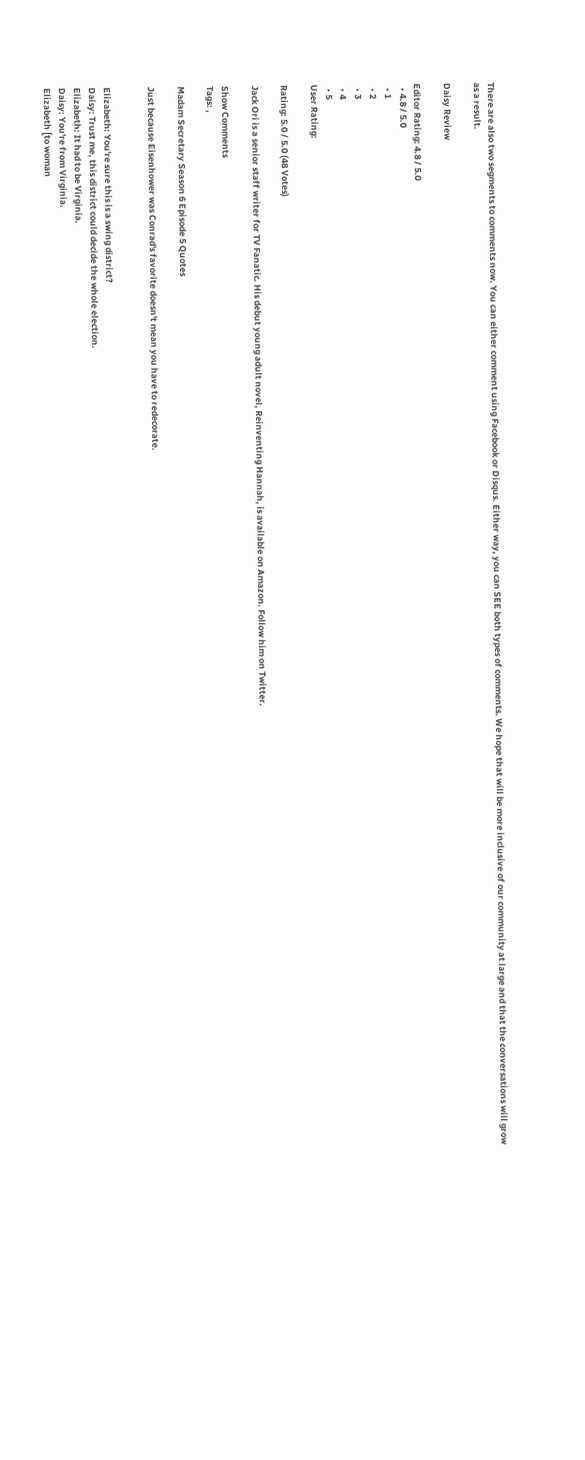There are also two segments to comments now. You can either comment using Facebook or Disqus. Either way, you can SEE both types of comments. We hope that will be more inclusive of our community at large and that the conversations will grow as a result.

Daisy Review

Editor Rating: 4.8 / 5.0
  • 4.8 / 5.0
  • 1
  • 2
  • 3
  • 4
  • 5
User Rating:

Rating: 5.0 / 5.0 (48 Votes)

Jack Ori is a senior staff writer for TV Fanatic. His debut young adult novel, Reinventing Hannah, is available on Amazon. Follow him on Twitter.

Show Comments
Tags: ,

Madam Secretary Season 6 Episode 5 Quotes

Just because Eisenhower was Conrad's favorite doesn't mean you have to redecorate.


Elizabeth: You're sure this is a swing district?
Daisy: Trust me, this district could decide the whole election.
Elizabeth: It had to be Virginia.
Daisy: You're from Virginia.
Elizabeth [to woman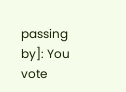passing by]: You vote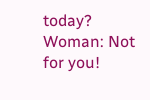today?
Woman: Not for you!